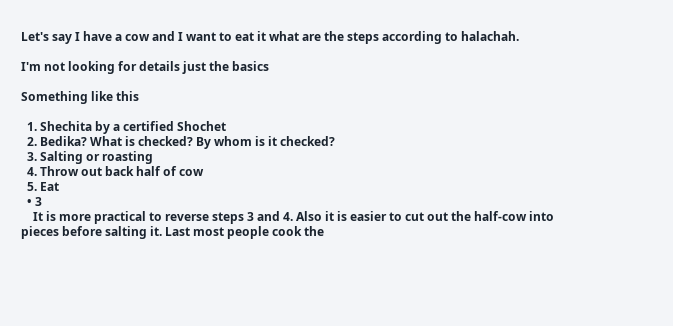Let's say I have a cow and I want to eat it what are the steps according to halachah.

I'm not looking for details just the basics

Something like this

  1. Shechita by a certified Shochet
  2. Bedika? What is checked? By whom is it checked?
  3. Salting or roasting
  4. Throw out back half of cow
  5. Eat
  • 3
    It is more practical to reverse steps 3 and 4. Also it is easier to cut out the half-cow into pieces before salting it. Last most people cook the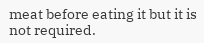meat before eating it but it is not required.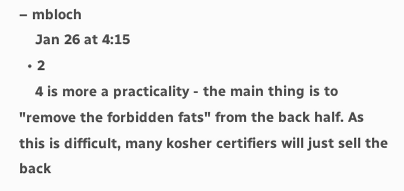– mbloch
    Jan 26 at 4:15
  • 2
    4 is more a practicality - the main thing is to "remove the forbidden fats" from the back half. As this is difficult, many kosher certifiers will just sell the back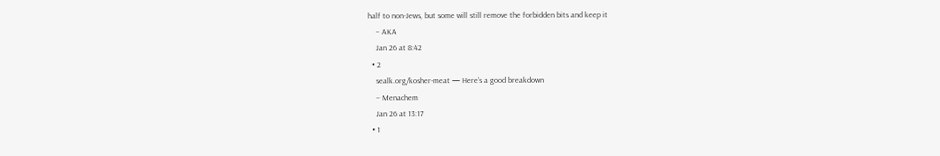half to non-Jews, but some will still remove the forbidden bits and keep it
    – AKA
    Jan 26 at 8:42
  • 2
    sealk.org/kosher-meat — Here’s a good breakdown
    – Menachem
    Jan 26 at 13:17
  • 1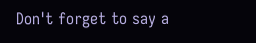Don't forget to say a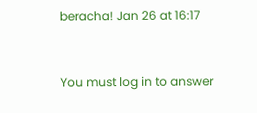beracha! Jan 26 at 16:17


You must log in to answer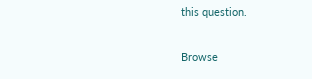this question.

Browse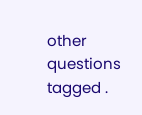other questions tagged .